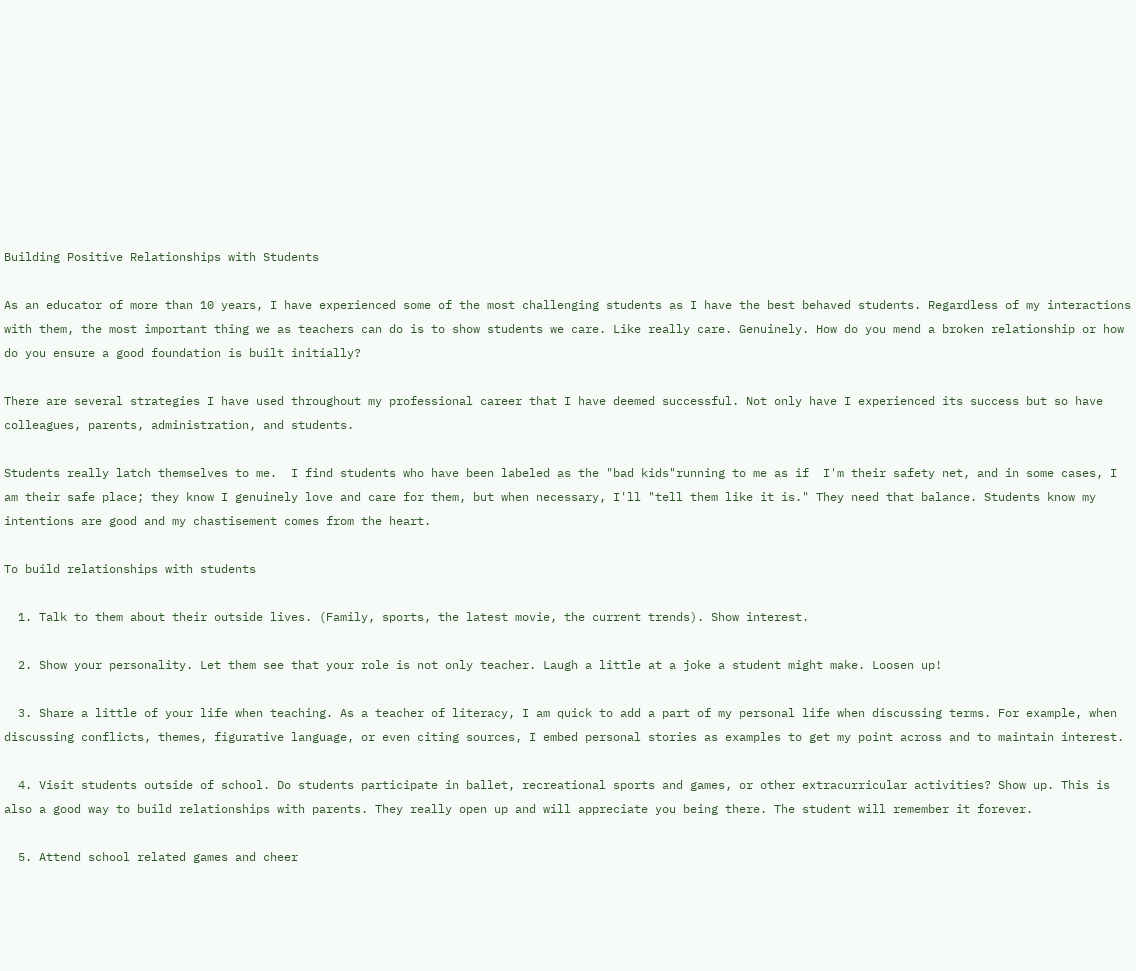Building Positive Relationships with Students

As an educator of more than 10 years, I have experienced some of the most challenging students as I have the best behaved students. Regardless of my interactions with them, the most important thing we as teachers can do is to show students we care. Like really care. Genuinely. How do you mend a broken relationship or how do you ensure a good foundation is built initially?

There are several strategies I have used throughout my professional career that I have deemed successful. Not only have I experienced its success but so have colleagues, parents, administration, and students.

Students really latch themselves to me.  I find students who have been labeled as the "bad kids"running to me as if  I'm their safety net, and in some cases, I am their safe place; they know I genuinely love and care for them, but when necessary, I'll "tell them like it is." They need that balance. Students know my intentions are good and my chastisement comes from the heart.

To build relationships with students

  1. Talk to them about their outside lives. (Family, sports, the latest movie, the current trends). Show interest.

  2. Show your personality. Let them see that your role is not only teacher. Laugh a little at a joke a student might make. Loosen up!

  3. Share a little of your life when teaching. As a teacher of literacy, I am quick to add a part of my personal life when discussing terms. For example, when discussing conflicts, themes, figurative language, or even citing sources, I embed personal stories as examples to get my point across and to maintain interest.

  4. Visit students outside of school. Do students participate in ballet, recreational sports and games, or other extracurricular activities? Show up. This is also a good way to build relationships with parents. They really open up and will appreciate you being there. The student will remember it forever.

  5. Attend school related games and cheer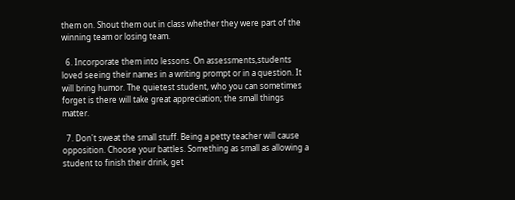them on. Shout them out in class whether they were part of the winning team or losing team.

  6. Incorporate them into lessons. On assessments,students loved seeing their names in a writing prompt or in a question. It will bring humor. The quietest student, who you can sometimes forget is there will take great appreciation; the small things matter.

  7. Don't sweat the small stuff. Being a petty teacher will cause opposition. Choose your battles. Something as small as allowing a student to finish their drink, get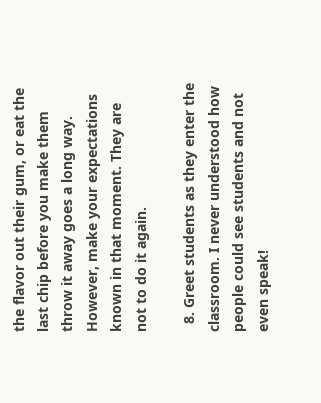the flavor out their gum, or eat the last chip before you make them throw it away goes a long way. However, make your expectations known in that moment. They are not to do it again.

  8. Greet students as they enter the classroom. I never understood how people could see students and not even speak!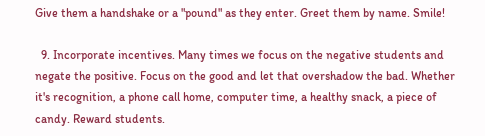Give them a handshake or a "pound" as they enter. Greet them by name. Smile!

  9. Incorporate incentives. Many times we focus on the negative students and negate the positive. Focus on the good and let that overshadow the bad. Whether it's recognition, a phone call home, computer time, a healthy snack, a piece of candy. Reward students.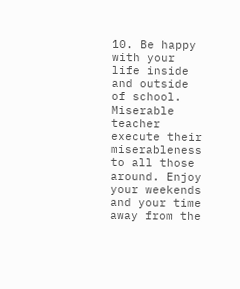10. Be happy with your life inside and outside of school. Miserable teacher execute their miserableness to all those around. Enjoy your weekends and your time away from the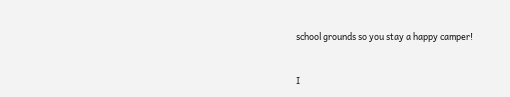school grounds so you stay a happy camper!


I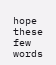hope these few words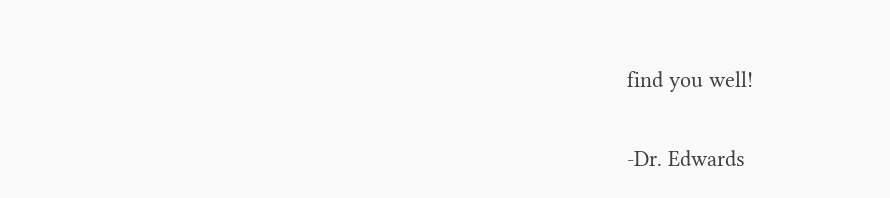find you well!

-Dr. Edwards